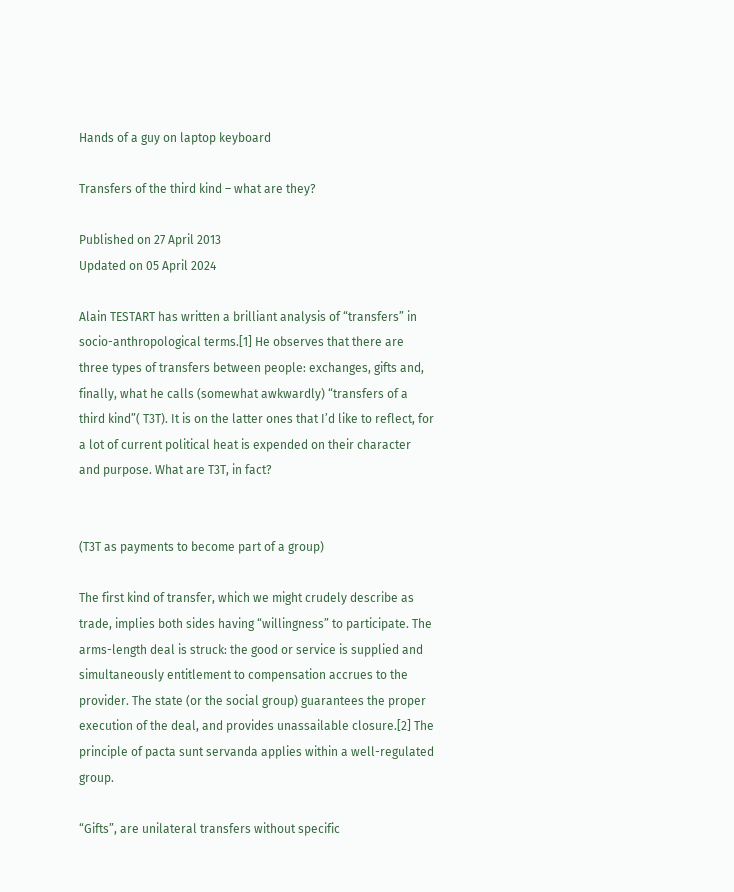Hands of a guy on laptop keyboard

Transfers of the third kind – what are they?

Published on 27 April 2013
Updated on 05 April 2024

Alain TESTART has written a brilliant analysis of “transfers” in socio-anthropological terms.[1] He observes that there are three types of transfers between people: exchanges, gifts and, finally, what he calls (somewhat awkwardly) “transfers of a third kind”( T3T). It is on the latter ones that I’d like to reflect, for a lot of current political heat is expended on their character and purpose. What are T3T, in fact?


(T3T as payments to become part of a group)

The first kind of transfer, which we might crudely describe as trade, implies both sides having “willingness” to participate. The arms-length deal is struck: the good or service is supplied and simultaneously entitlement to compensation accrues to the provider. The state (or the social group) guarantees the proper execution of the deal, and provides unassailable closure.[2] The principle of pacta sunt servanda applies within a well-regulated group.

“Gifts”, are unilateral transfers without specific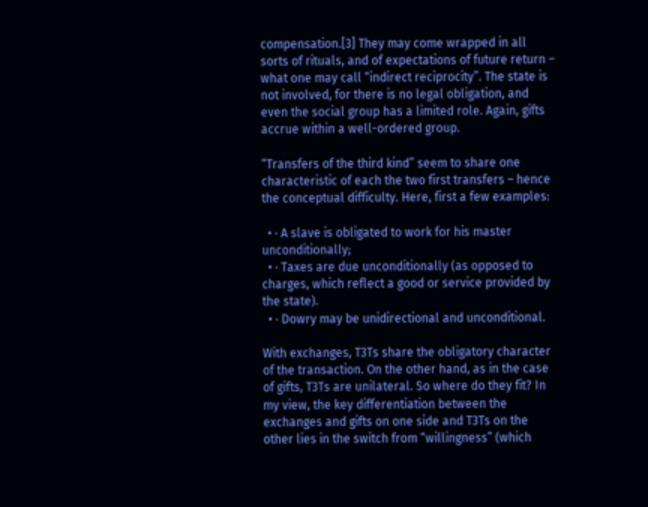compensation.[3] They may come wrapped in all sorts of rituals, and of expectations of future return – what one may call “indirect reciprocity”. The state is not involved, for there is no legal obligation, and even the social group has a limited role. Again, gifts accrue within a well-ordered group.

“Transfers of the third kind” seem to share one characteristic of each the two first transfers – hence the conceptual difficulty. Here, first a few examples:

  • · A slave is obligated to work for his master unconditionally;
  • · Taxes are due unconditionally (as opposed to charges, which reflect a good or service provided by the state).
  • · Dowry may be unidirectional and unconditional.

With exchanges, T3Ts share the obligatory character of the transaction. On the other hand, as in the case of gifts, T3Ts are unilateral. So where do they fit? In my view, the key differentiation between the exchanges and gifts on one side and T3Ts on the other lies in the switch from “willingness” (which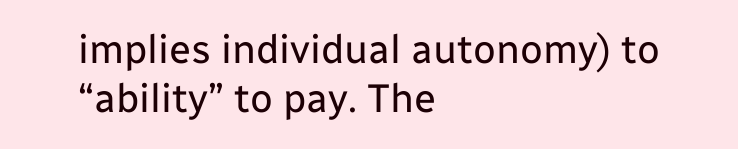implies individual autonomy) to “ability” to pay. The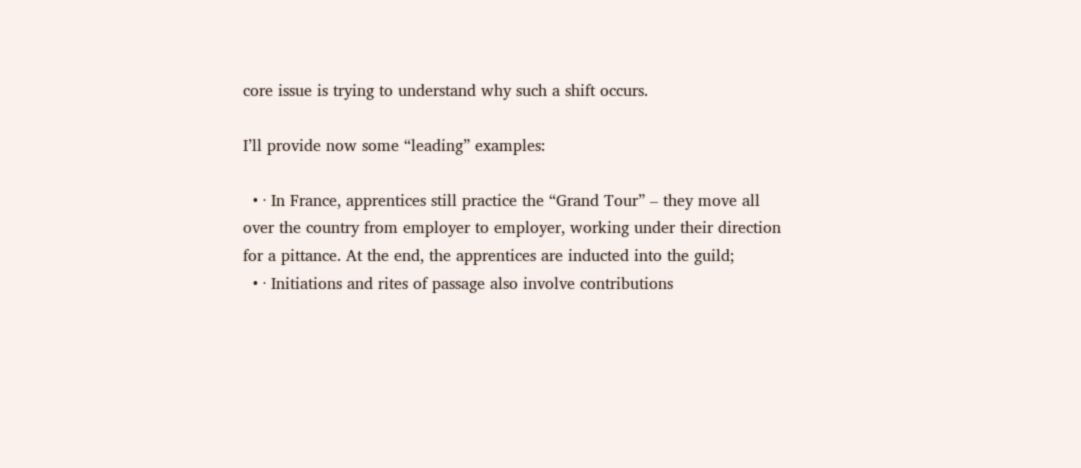core issue is trying to understand why such a shift occurs.

I’ll provide now some “leading” examples:

  • · In France, apprentices still practice the “Grand Tour” – they move all over the country from employer to employer, working under their direction for a pittance. At the end, the apprentices are inducted into the guild;
  • · Initiations and rites of passage also involve contributions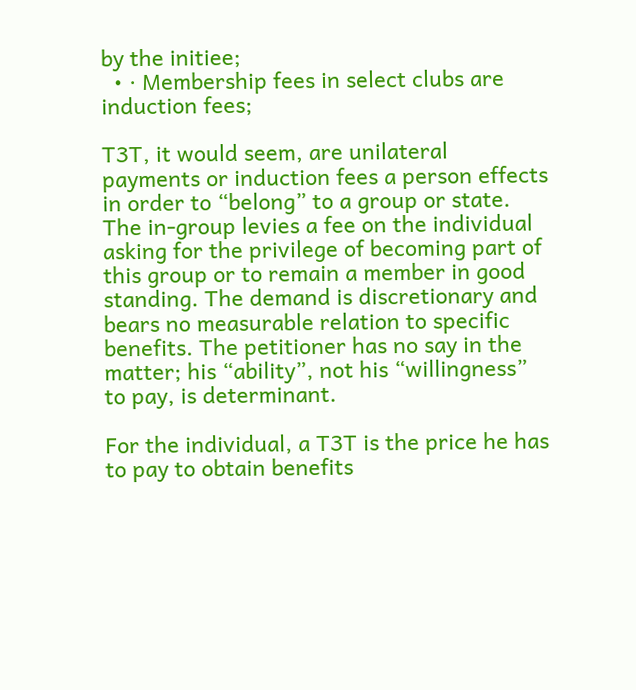by the initiee;
  • · Membership fees in select clubs are induction fees;

T3T, it would seem, are unilateral payments or induction fees a person effects in order to “belong” to a group or state. The in-group levies a fee on the individual asking for the privilege of becoming part of this group or to remain a member in good standing. The demand is discretionary and bears no measurable relation to specific benefits. The petitioner has no say in the matter; his “ability”, not his “willingness” to pay, is determinant.

For the individual, a T3T is the price he has to pay to obtain benefits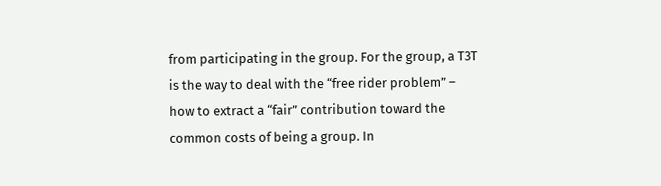from participating in the group. For the group, a T3T is the way to deal with the “free rider problem” – how to extract a “fair” contribution toward the common costs of being a group. In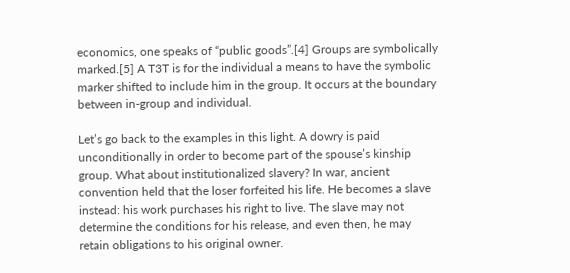economics, one speaks of “public goods”.[4] Groups are symbolically marked.[5] A T3T is for the individual a means to have the symbolic marker shifted to include him in the group. It occurs at the boundary between in-group and individual.

Let’s go back to the examples in this light. A dowry is paid unconditionally in order to become part of the spouse’s kinship group. What about institutionalized slavery? In war, ancient convention held that the loser forfeited his life. He becomes a slave instead: his work purchases his right to live. The slave may not determine the conditions for his release, and even then, he may retain obligations to his original owner.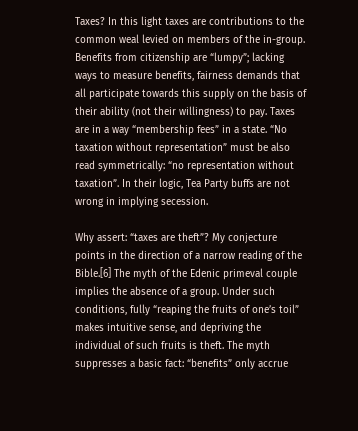Taxes? In this light taxes are contributions to the common weal levied on members of the in-group. Benefits from citizenship are “lumpy”; lacking ways to measure benefits, fairness demands that all participate towards this supply on the basis of their ability (not their willingness) to pay. Taxes are in a way “membership fees” in a state. “No taxation without representation” must be also read symmetrically: “no representation without taxation”. In their logic, Tea Party buffs are not wrong in implying secession.

Why assert: “taxes are theft”? My conjecture points in the direction of a narrow reading of the Bible.[6] The myth of the Edenic primeval couple implies the absence of a group. Under such conditions, fully “reaping the fruits of one’s toil” makes intuitive sense, and depriving the individual of such fruits is theft. The myth suppresses a basic fact: “benefits” only accrue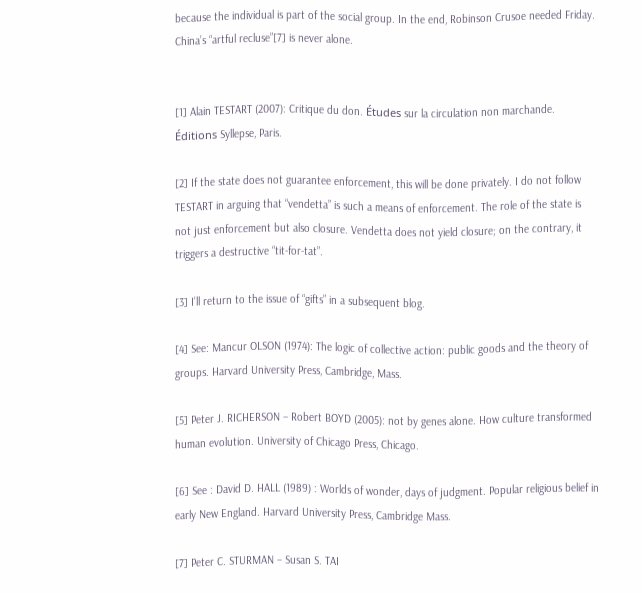because the individual is part of the social group. In the end, Robinson Crusoe needed Friday. China’s “artful recluse”[7] is never alone.


[1] Alain TESTART (2007): Critique du don. Études sur la circulation non marchande. Éditions Syllepse, Paris.

[2] If the state does not guarantee enforcement, this will be done privately. I do not follow TESTART in arguing that “vendetta” is such a means of enforcement. The role of the state is not just enforcement but also closure. Vendetta does not yield closure; on the contrary, it triggers a destructive “tit-for-tat”.

[3] I’ll return to the issue of “gifts” in a subsequent blog.

[4] See: Mancur OLSON (1974): The logic of collective action: public goods and the theory of groups. Harvard University Press, Cambridge, Mass.

[5] Peter J. RICHERSON – Robert BOYD (2005): not by genes alone. How culture transformed human evolution. University of Chicago Press, Chicago.

[6] See : David D. HALL (1989) : Worlds of wonder, days of judgment. Popular religious belief in early New England. Harvard University Press, Cambridge Mass.

[7] Peter C. STURMAN – Susan S. TAI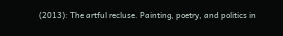(2013): The artful recluse. Painting, poetry, and politics in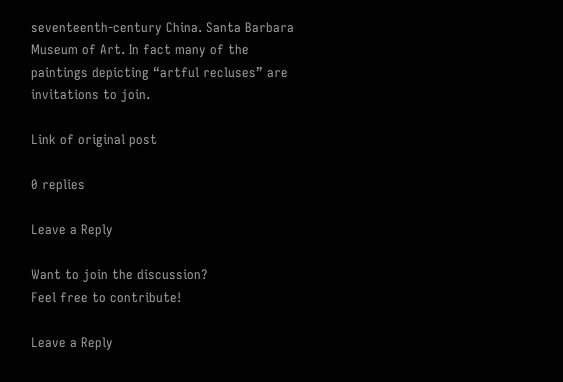seventeenth-century China. Santa Barbara Museum of Art. In fact many of the paintings depicting “artful recluses” are invitations to join.

Link of original post

0 replies

Leave a Reply

Want to join the discussion?
Feel free to contribute!

Leave a Reply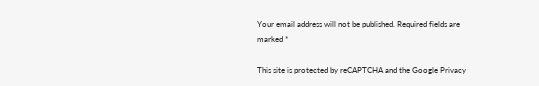Your email address will not be published. Required fields are marked *

This site is protected by reCAPTCHA and the Google Privacy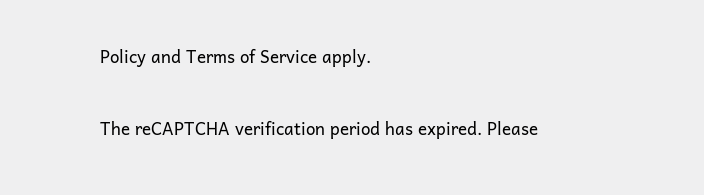Policy and Terms of Service apply.

The reCAPTCHA verification period has expired. Please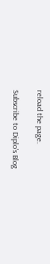reload the page.

Subscribe to Diplo's Blog